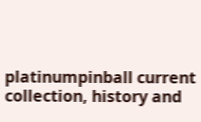platinumpinball current collection, history and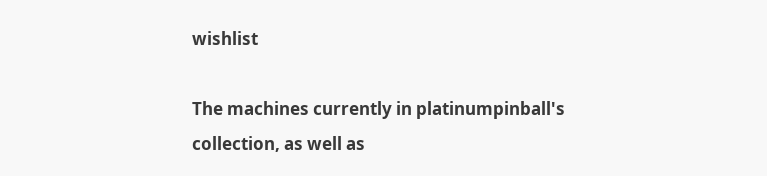wishlist

The machines currently in platinumpinball's collection, as well as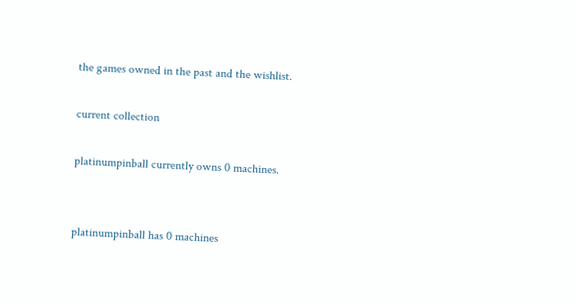the games owned in the past and the wishlist.

current collection

platinumpinball currently owns 0 machines.


platinumpinball has 0 machines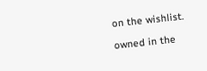on the wishlist.

owned in the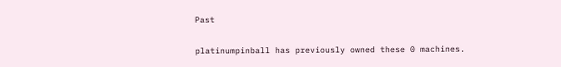Past

platinumpinball has previously owned these 0 machines.